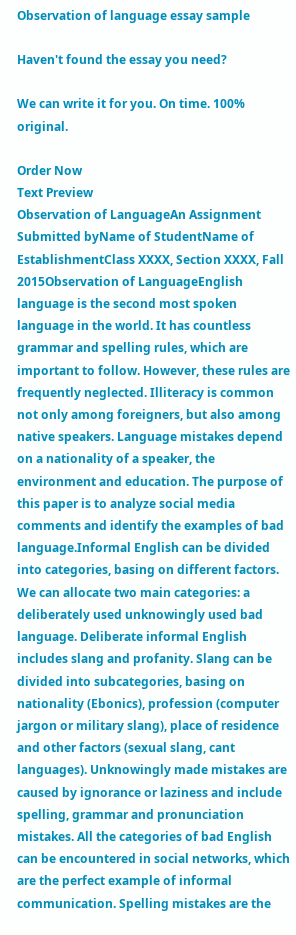Observation of language essay sample

Haven't found the essay you need?

We can write it for you. On time. 100% original.

Order Now
Text Preview
Observation of LanguageAn Assignment Submitted byName of StudentName of EstablishmentClass XXXX, Section XXXX, Fall 2015Observation of LanguageEnglish language is the second most spoken language in the world. It has countless grammar and spelling rules, which are important to follow. However, these rules are frequently neglected. Illiteracy is common not only among foreigners, but also among native speakers. Language mistakes depend on a nationality of a speaker, the environment and education. The purpose of this paper is to analyze social media comments and identify the examples of bad language.Informal English can be divided into categories, basing on different factors. We can allocate two main categories: a deliberately used unknowingly used bad language. Deliberate informal English includes slang and profanity. Slang can be divided into subcategories, basing on nationality (Ebonics), profession (computer jargon or military slang), place of residence and other factors (sexual slang, cant languages). Unknowingly made mistakes are caused by ignorance or laziness and include spelling, grammar and pronunciation mistakes. All the categories of bad English can be encountered in social networks, which are the perfect example of informal communication. Spelling mistakes are the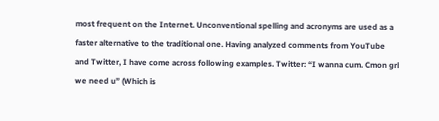most frequent on the Internet. Unconventional spelling and acronyms are used as a faster alternative to the traditional one. Having analyzed comments from YouTube and Twitter, I have come across following examples. Twitter: “I wanna cum. Cmon grl we need u” (Which is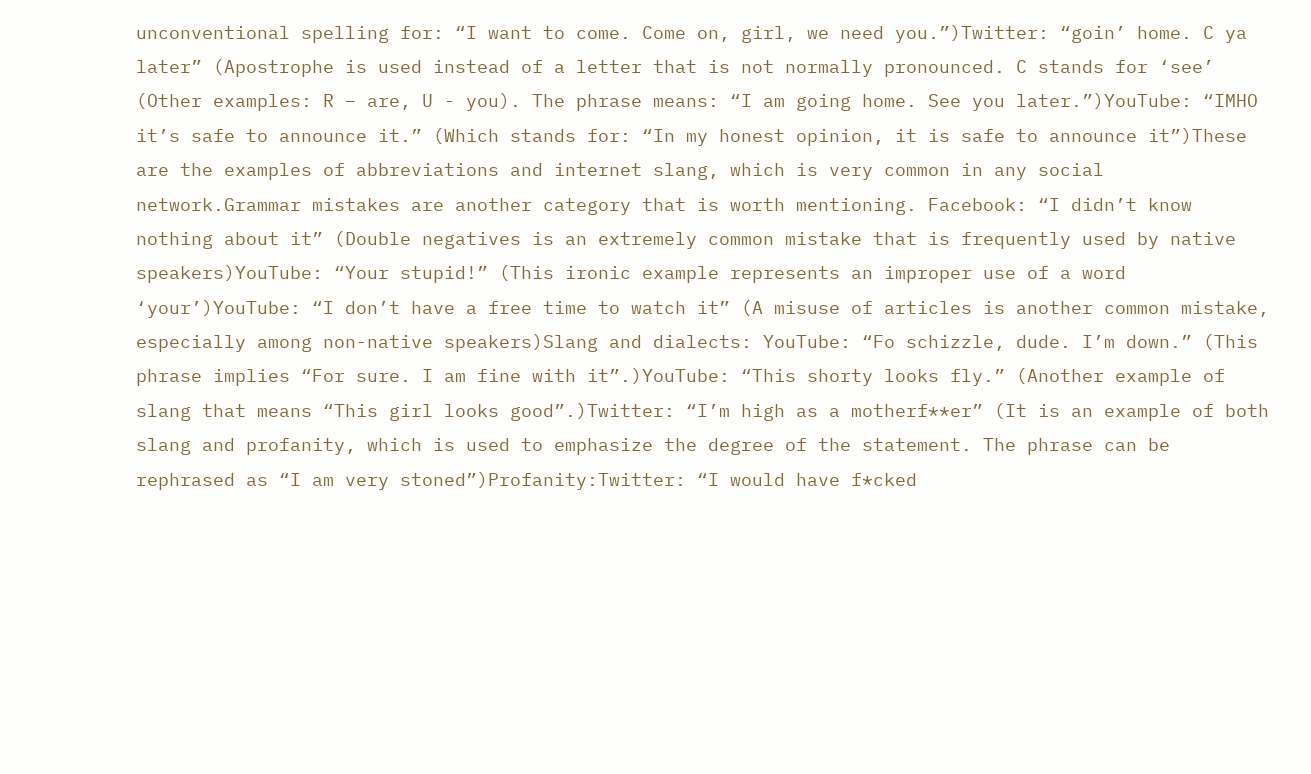unconventional spelling for: “I want to come. Come on, girl, we need you.”)Twitter: “goin’ home. C ya later” (Apostrophe is used instead of a letter that is not normally pronounced. C stands for ‘see’ (Other examples: R – are, U - you). The phrase means: “I am going home. See you later.”)YouTube: “IMHO it’s safe to announce it.” (Which stands for: “In my honest opinion, it is safe to announce it”)These are the examples of abbreviations and internet slang, which is very common in any social network.Grammar mistakes are another category that is worth mentioning. Facebook: “I didn’t know nothing about it” (Double negatives is an extremely common mistake that is frequently used by native speakers)YouTube: “Your stupid!” (This ironic example represents an improper use of a word ‘your’)YouTube: “I don’t have a free time to watch it” (A misuse of articles is another common mistake, especially among non-native speakers)Slang and dialects: YouTube: “Fo schizzle, dude. I’m down.” (This phrase implies “For sure. I am fine with it”.)YouTube: “This shorty looks fly.” (Another example of slang that means “This girl looks good”.)Twitter: “I’m high as a motherf**er” (It is an example of both slang and profanity, which is used to emphasize the degree of the statement. The phrase can be rephrased as “I am very stoned”)Profanity:Twitter: “I would have f*cked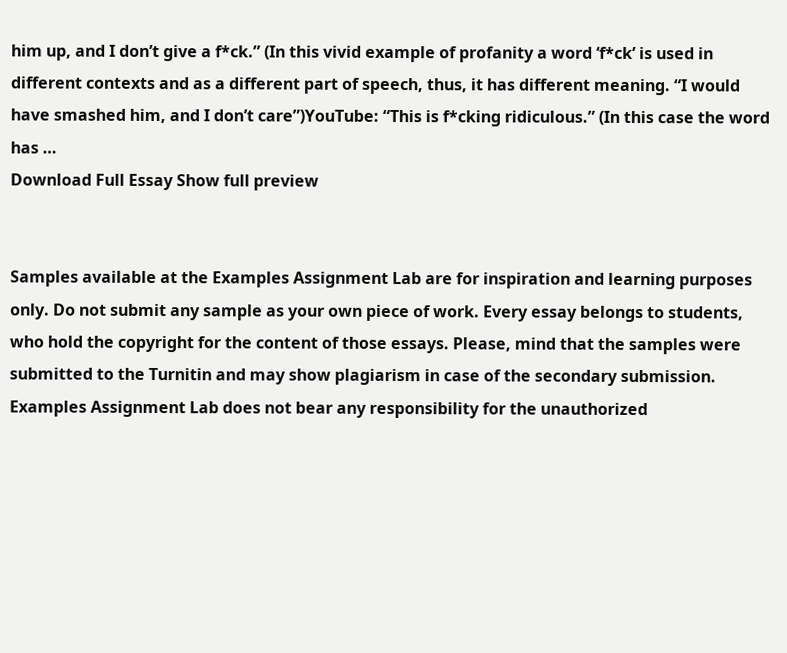him up, and I don’t give a f*ck.” (In this vivid example of profanity a word ‘f*ck’ is used in different contexts and as a different part of speech, thus, it has different meaning. “I would have smashed him, and I don’t care”)YouTube: “This is f*cking ridiculous.” (In this case the word has …
Download Full Essay Show full preview


Samples available at the Examples Assignment Lab are for inspiration and learning purposes only. Do not submit any sample as your own piece of work. Every essay belongs to students, who hold the copyright for the content of those essays. Please, mind that the samples were submitted to the Turnitin and may show plagiarism in case of the secondary submission. Examples Assignment Lab does not bear any responsibility for the unauthorized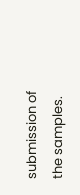submission of the samples.